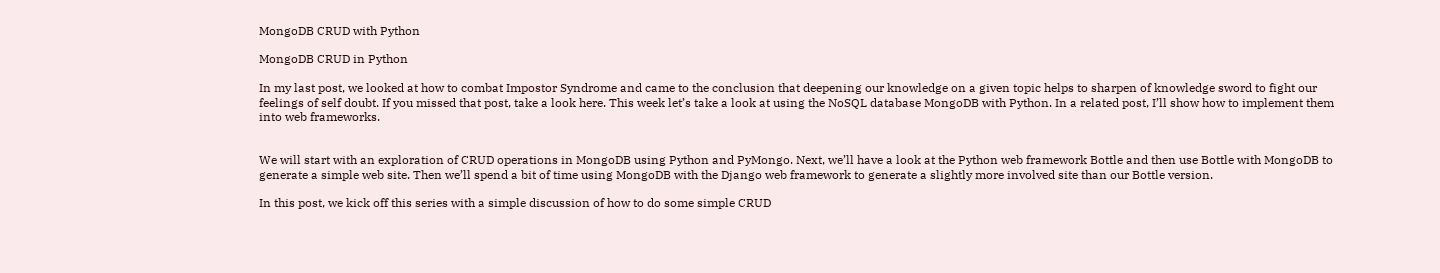MongoDB CRUD with Python

MongoDB CRUD in Python

In my last post, we looked at how to combat Impostor Syndrome and came to the conclusion that deepening our knowledge on a given topic helps to sharpen of knowledge sword to fight our feelings of self doubt. If you missed that post, take a look here. This week let’s take a look at using the NoSQL database MongoDB with Python. In a related post, I’ll show how to implement them into web frameworks.


We will start with an exploration of CRUD operations in MongoDB using Python and PyMongo. Next, we’ll have a look at the Python web framework Bottle and then use Bottle with MongoDB to generate a simple web site. Then we’ll spend a bit of time using MongoDB with the Django web framework to generate a slightly more involved site than our Bottle version.

In this post, we kick off this series with a simple discussion of how to do some simple CRUD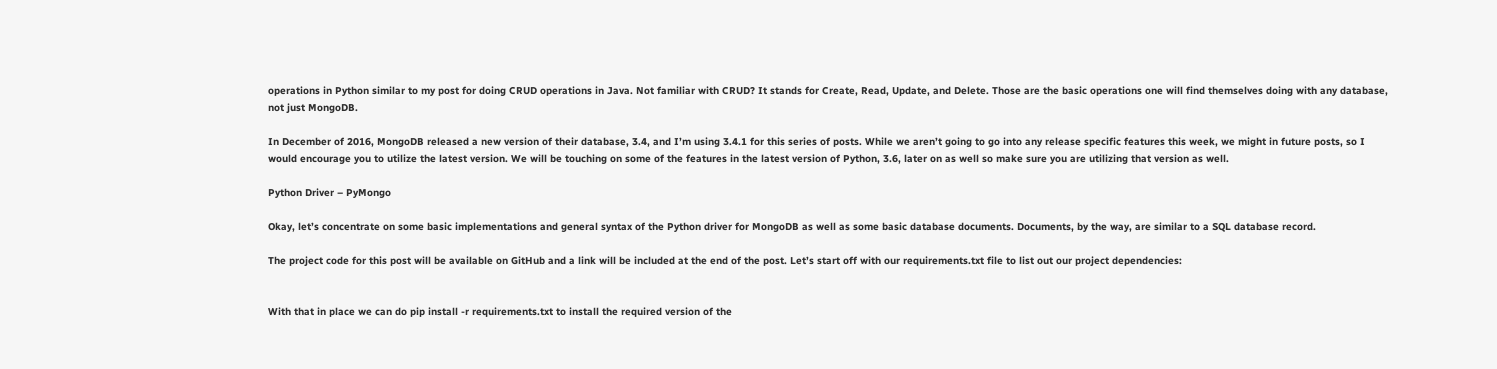operations in Python similar to my post for doing CRUD operations in Java. Not familiar with CRUD? It stands for Create, Read, Update, and Delete. Those are the basic operations one will find themselves doing with any database, not just MongoDB.

In December of 2016, MongoDB released a new version of their database, 3.4, and I’m using 3.4.1 for this series of posts. While we aren’t going to go into any release specific features this week, we might in future posts, so I would encourage you to utilize the latest version. We will be touching on some of the features in the latest version of Python, 3.6, later on as well so make sure you are utilizing that version as well.

Python Driver – PyMongo

Okay, let’s concentrate on some basic implementations and general syntax of the Python driver for MongoDB as well as some basic database documents. Documents, by the way, are similar to a SQL database record.

The project code for this post will be available on GitHub and a link will be included at the end of the post. Let’s start off with our requirements.txt file to list out our project dependencies:


With that in place we can do pip install -r requirements.txt to install the required version of the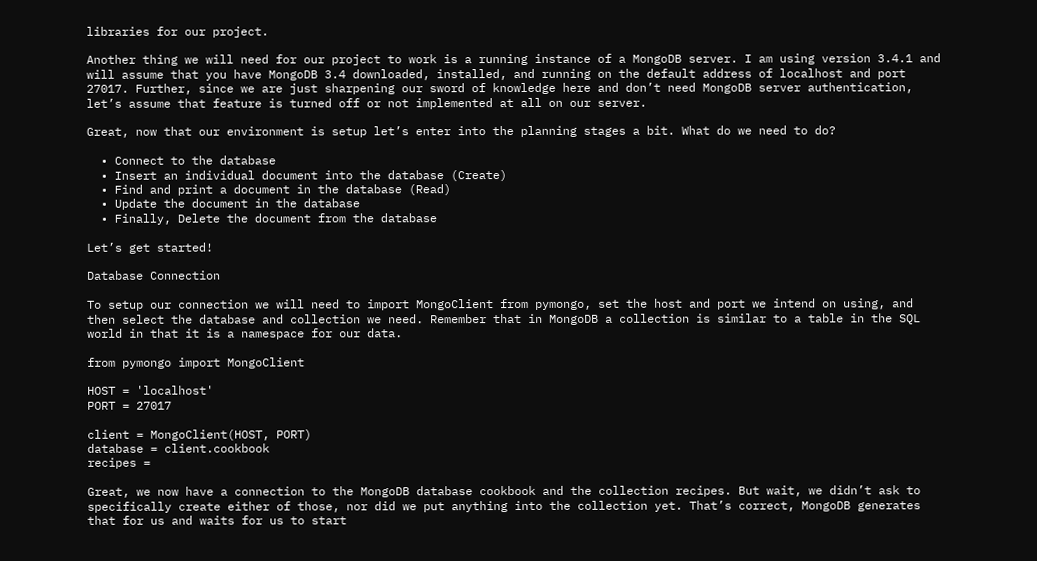libraries for our project.

Another thing we will need for our project to work is a running instance of a MongoDB server. I am using version 3.4.1 and will assume that you have MongoDB 3.4 downloaded, installed, and running on the default address of localhost and port 27017. Further, since we are just sharpening our sword of knowledge here and don’t need MongoDB server authentication, let’s assume that feature is turned off or not implemented at all on our server.

Great, now that our environment is setup let’s enter into the planning stages a bit. What do we need to do?

  • Connect to the database
  • Insert an individual document into the database (Create)
  • Find and print a document in the database (Read)
  • Update the document in the database
  • Finally, Delete the document from the database

Let’s get started!

Database Connection

To setup our connection we will need to import MongoClient from pymongo, set the host and port we intend on using, and then select the database and collection we need. Remember that in MongoDB a collection is similar to a table in the SQL world in that it is a namespace for our data.

from pymongo import MongoClient

HOST = 'localhost'
PORT = 27017

client = MongoClient(HOST, PORT)
database = client.cookbook
recipes =

Great, we now have a connection to the MongoDB database cookbook and the collection recipes. But wait, we didn’t ask to specifically create either of those, nor did we put anything into the collection yet. That’s correct, MongoDB generates that for us and waits for us to start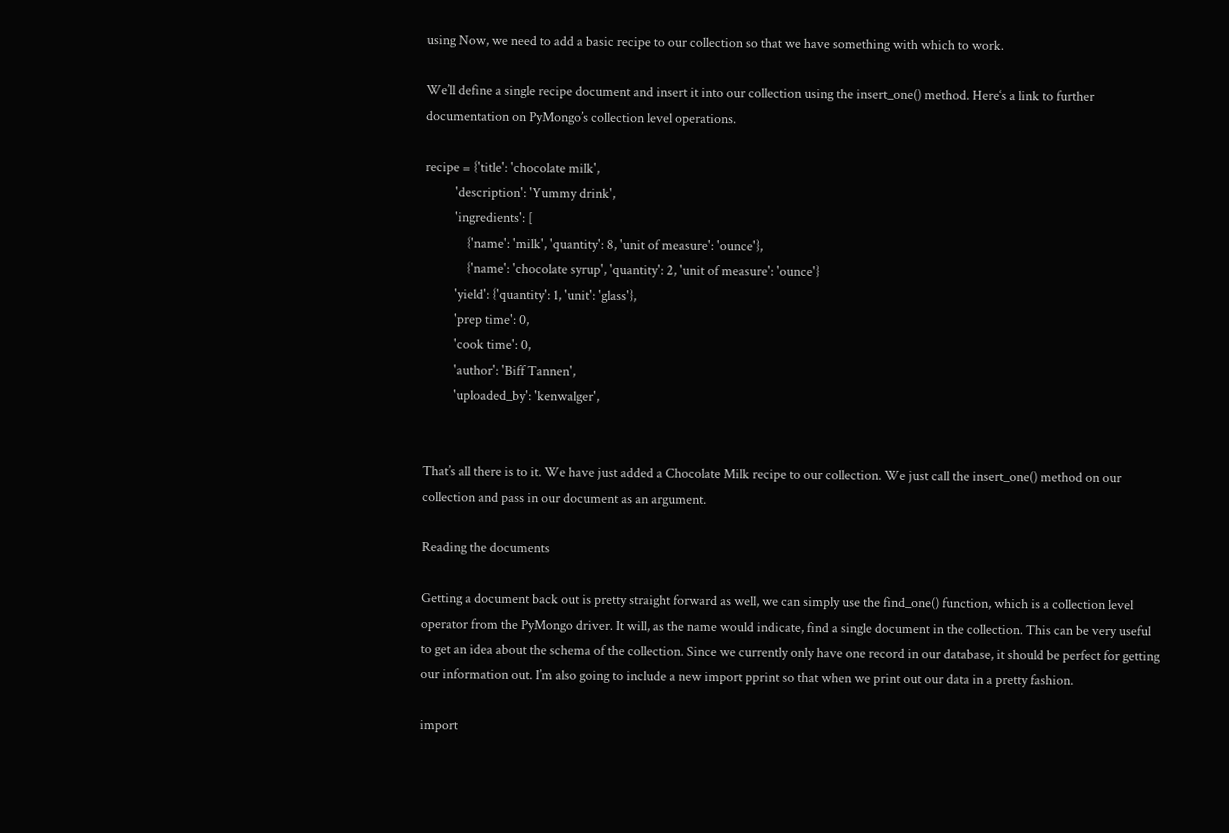using Now, we need to add a basic recipe to our collection so that we have something with which to work.

We’ll define a single recipe document and insert it into our collection using the insert_one() method. Here‘s a link to further documentation on PyMongo’s collection level operations.

recipe = {'title': 'chocolate milk',
          'description': 'Yummy drink',
          'ingredients': [
              {'name': 'milk', 'quantity': 8, 'unit of measure': 'ounce'},
              {'name': 'chocolate syrup', 'quantity': 2, 'unit of measure': 'ounce'}
          'yield': {'quantity': 1, 'unit': 'glass'},
          'prep time': 0,
          'cook time': 0,
          'author': 'Biff Tannen',
          'uploaded_by': 'kenwalger',


That’s all there is to it. We have just added a Chocolate Milk recipe to our collection. We just call the insert_one() method on our collection and pass in our document as an argument.

Reading the documents

Getting a document back out is pretty straight forward as well, we can simply use the find_one() function, which is a collection level operator from the PyMongo driver. It will, as the name would indicate, find a single document in the collection. This can be very useful to get an idea about the schema of the collection. Since we currently only have one record in our database, it should be perfect for getting our information out. I’m also going to include a new import pprint so that when we print out our data in a pretty fashion.

import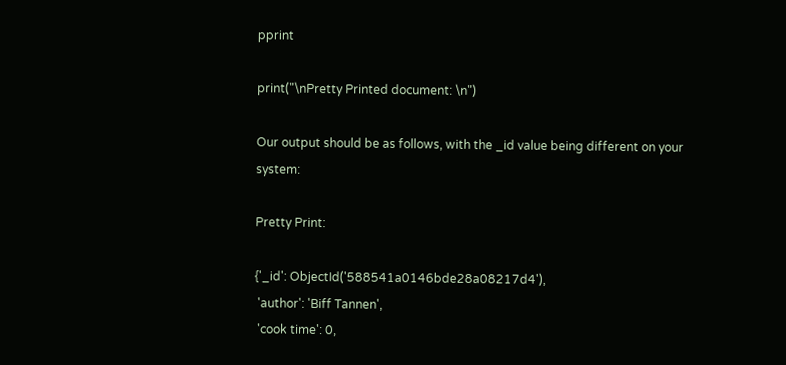pprint

print("\nPretty Printed document: \n")

Our output should be as follows, with the _id value being different on your system:

Pretty Print:

{'_id': ObjectId('588541a0146bde28a08217d4'),
 'author': 'Biff Tannen',
 'cook time': 0,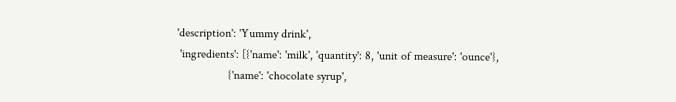'description': 'Yummy drink',
 'ingredients': [{'name': 'milk', 'quantity': 8, 'unit of measure': 'ounce'},
                 {'name': 'chocolate syrup',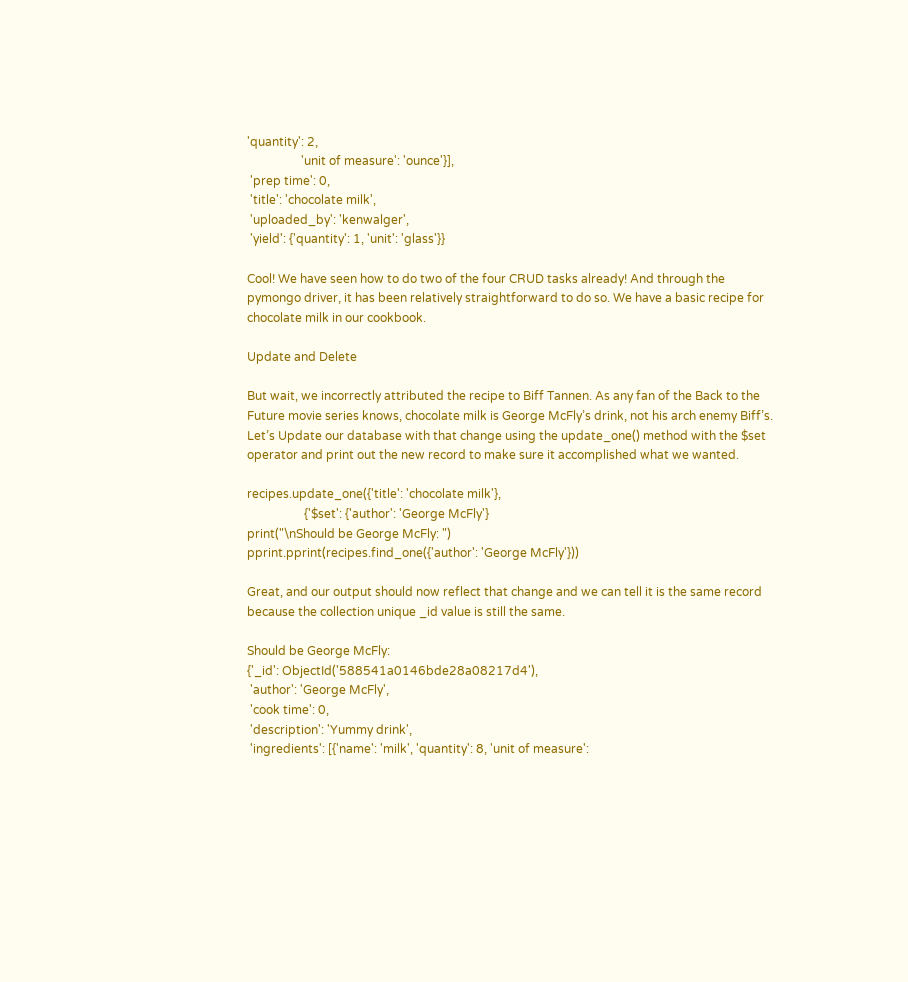'quantity': 2,
                  'unit of measure': 'ounce'}],
 'prep time': 0,
 'title': 'chocolate milk',
 'uploaded_by': 'kenwalger',
 'yield': {'quantity': 1, 'unit': 'glass'}}

Cool! We have seen how to do two of the four CRUD tasks already! And through the pymongo driver, it has been relatively straightforward to do so. We have a basic recipe for chocolate milk in our cookbook.

Update and Delete

But wait, we incorrectly attributed the recipe to Biff Tannen. As any fan of the Back to the Future movie series knows, chocolate milk is George McFly’s drink, not his arch enemy Biff’s. Let’s Update our database with that change using the update_one() method with the $set operator and print out the new record to make sure it accomplished what we wanted.

recipes.update_one({'title': 'chocolate milk'},
                   {'$set': {'author': 'George McFly'}
print("\nShould be George McFly: ")
pprint.pprint(recipes.find_one({'author': 'George McFly'}))

Great, and our output should now reflect that change and we can tell it is the same record because the collection unique _id value is still the same.

Should be George McFly:
{'_id': ObjectId('588541a0146bde28a08217d4'),
 'author': 'George McFly',
 'cook time': 0,
 'description': 'Yummy drink',
 'ingredients': [{'name': 'milk', 'quantity': 8, 'unit of measure':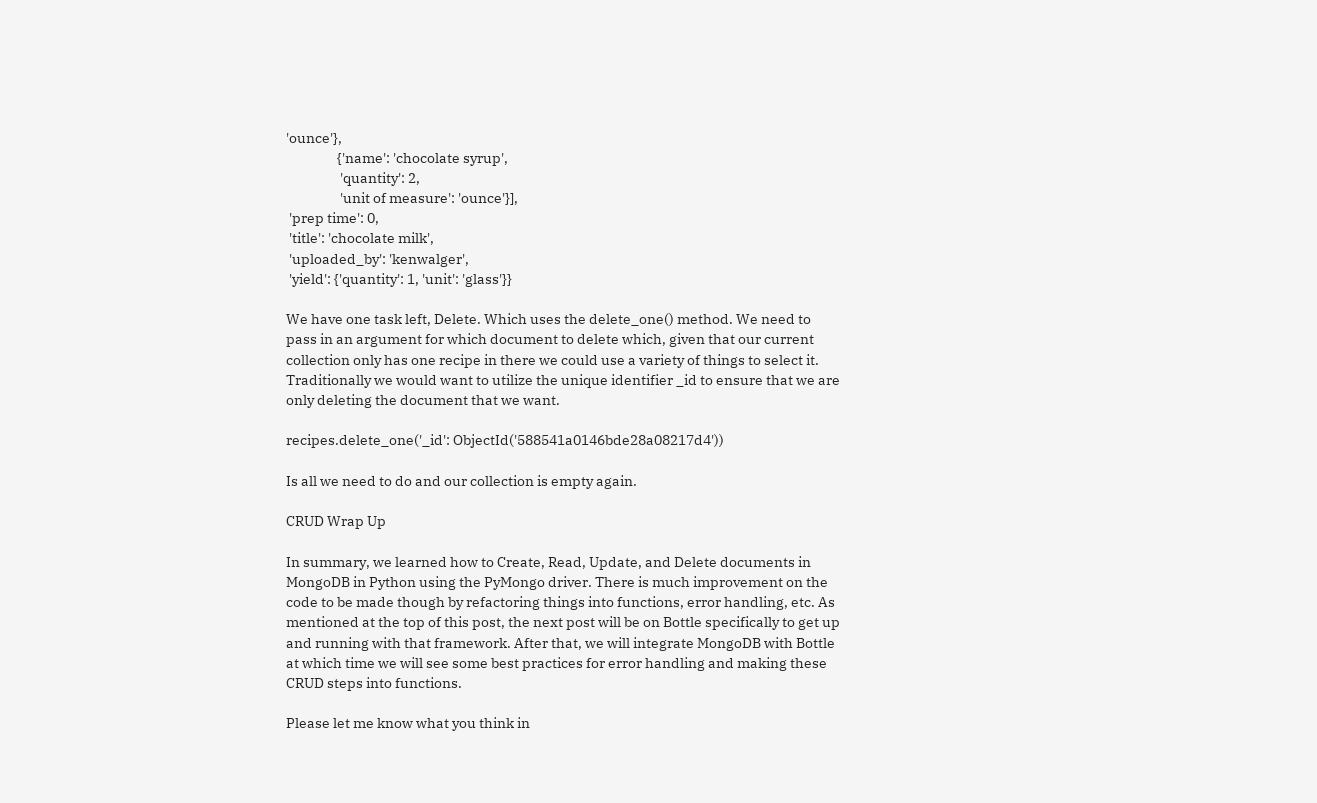'ounce'},
                 {'name': 'chocolate syrup',
                  'quantity': 2,
                  'unit of measure': 'ounce'}],
 'prep time': 0,
 'title': 'chocolate milk',
 'uploaded_by': 'kenwalger',
 'yield': {'quantity': 1, 'unit': 'glass'}}

We have one task left, Delete. Which uses the delete_one() method. We need to pass in an argument for which document to delete which, given that our current collection only has one recipe in there we could use a variety of things to select it. Traditionally we would want to utilize the unique identifier _id to ensure that we are only deleting the document that we want.

recipes.delete_one('_id': ObjectId('588541a0146bde28a08217d4'))

Is all we need to do and our collection is empty again.

CRUD Wrap Up

In summary, we learned how to Create, Read, Update, and Delete documents in MongoDB in Python using the PyMongo driver. There is much improvement on the code to be made though by refactoring things into functions, error handling, etc. As mentioned at the top of this post, the next post will be on Bottle specifically to get up and running with that framework. After that, we will integrate MongoDB with Bottle at which time we will see some best practices for error handling and making these CRUD steps into functions.

Please let me know what you think in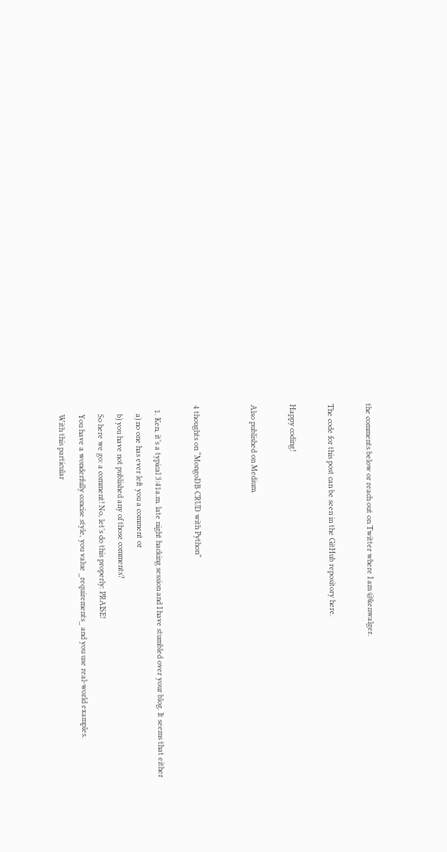the comments below or reach out on Twitter where I am @kenwalger.

The code for this post can be seen in the GitHub repository here.

Happy coding!

Also published on Medium.


4 thoughts on “MongoDB CRUD with Python”

  1. Ken, it’s a typical 3:41a.m. late night hacking session and I have stumbled over your blog. It seems that either
    a) no one has ever left you a comment or
    b) you have not published any of those comments?
    So here we go: a comment! No, let’s do this properly: PRAISE!
    You have a wonderfully concise style, you value _requirements_ and you use real-world examples.
    With this particular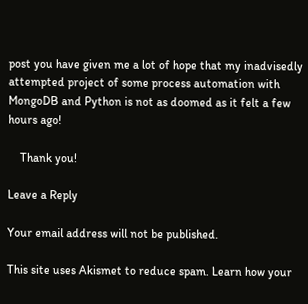post you have given me a lot of hope that my inadvisedly attempted project of some process automation with MongoDB and Python is not as doomed as it felt a few hours ago!

    Thank you!

Leave a Reply

Your email address will not be published.

This site uses Akismet to reduce spam. Learn how your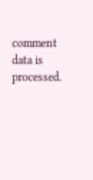comment data is processed.